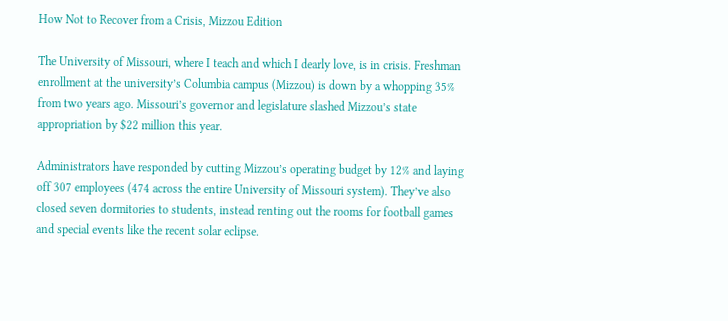How Not to Recover from a Crisis, Mizzou Edition

The University of Missouri, where I teach and which I dearly love, is in crisis. Freshman enrollment at the university’s Columbia campus (Mizzou) is down by a whopping 35% from two years ago. Missouri’s governor and legislature slashed Mizzou’s state appropriation by $22 million this year.

Administrators have responded by cutting Mizzou’s operating budget by 12% and laying off 307 employees (474 across the entire University of Missouri system). They’ve also closed seven dormitories to students, instead renting out the rooms for football games and special events like the recent solar eclipse.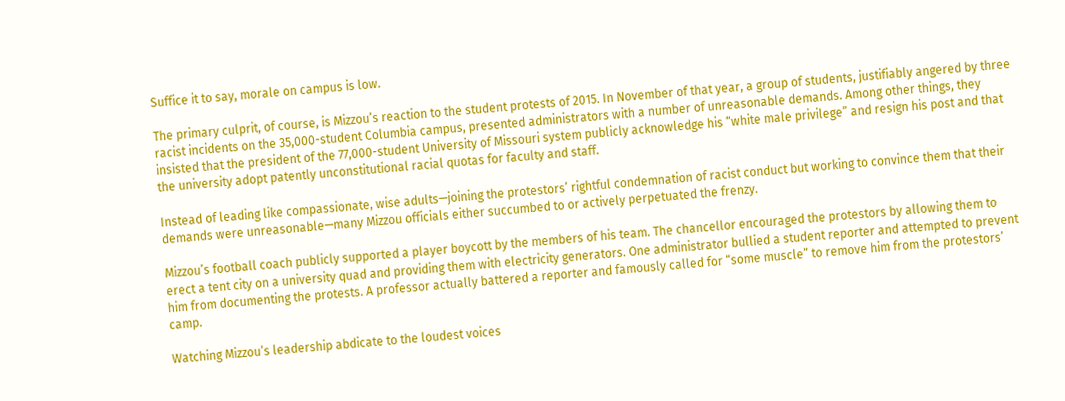Suffice it to say, morale on campus is low.

The primary culprit, of course, is Mizzou’s reaction to the student protests of 2015. In November of that year, a group of students, justifiably angered by three racist incidents on the 35,000-student Columbia campus, presented administrators with a number of unreasonable demands. Among other things, they insisted that the president of the 77,000-student University of Missouri system publicly acknowledge his “white male privilege” and resign his post and that the university adopt patently unconstitutional racial quotas for faculty and staff.

Instead of leading like compassionate, wise adults—joining the protestors’ rightful condemnation of racist conduct but working to convince them that their demands were unreasonable—many Mizzou officials either succumbed to or actively perpetuated the frenzy.

Mizzou’s football coach publicly supported a player boycott by the members of his team. The chancellor encouraged the protestors by allowing them to erect a tent city on a university quad and providing them with electricity generators. One administrator bullied a student reporter and attempted to prevent him from documenting the protests. A professor actually battered a reporter and famously called for “some muscle” to remove him from the protestors’ camp.

Watching Mizzou’s leadership abdicate to the loudest voices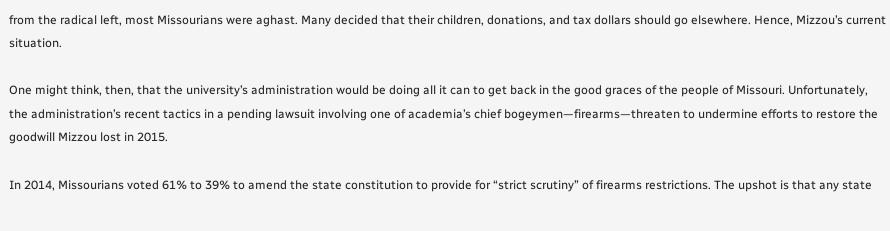from the radical left, most Missourians were aghast. Many decided that their children, donations, and tax dollars should go elsewhere. Hence, Mizzou’s current situation.

One might think, then, that the university’s administration would be doing all it can to get back in the good graces of the people of Missouri. Unfortunately, the administration’s recent tactics in a pending lawsuit involving one of academia’s chief bogeymen—firearms—threaten to undermine efforts to restore the goodwill Mizzou lost in 2015.

In 2014, Missourians voted 61% to 39% to amend the state constitution to provide for “strict scrutiny” of firearms restrictions. The upshot is that any state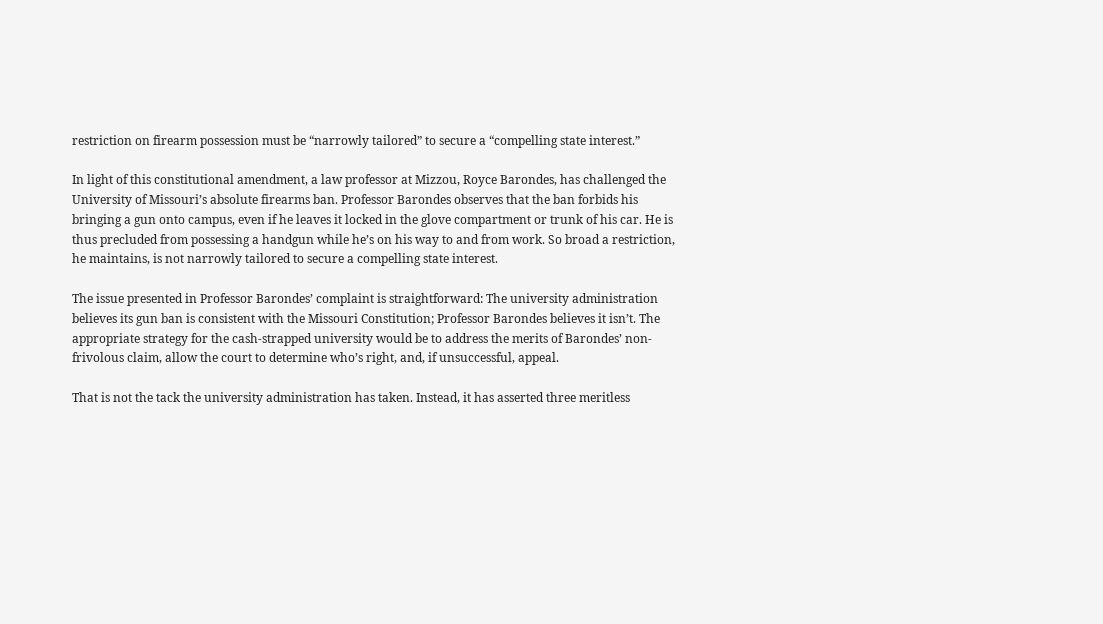restriction on firearm possession must be “narrowly tailored” to secure a “compelling state interest.”

In light of this constitutional amendment, a law professor at Mizzou, Royce Barondes, has challenged the University of Missouri’s absolute firearms ban. Professor Barondes observes that the ban forbids his bringing a gun onto campus, even if he leaves it locked in the glove compartment or trunk of his car. He is thus precluded from possessing a handgun while he’s on his way to and from work. So broad a restriction, he maintains, is not narrowly tailored to secure a compelling state interest.

The issue presented in Professor Barondes’ complaint is straightforward: The university administration believes its gun ban is consistent with the Missouri Constitution; Professor Barondes believes it isn’t. The appropriate strategy for the cash-strapped university would be to address the merits of Barondes’ non-frivolous claim, allow the court to determine who’s right, and, if unsuccessful, appeal.

That is not the tack the university administration has taken. Instead, it has asserted three meritless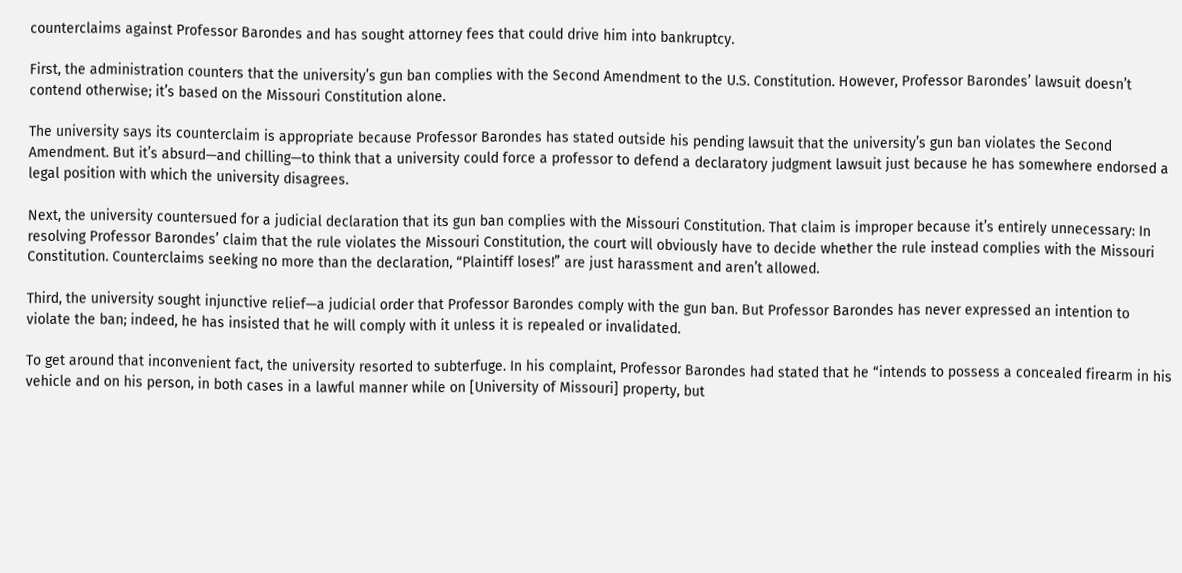counterclaims against Professor Barondes and has sought attorney fees that could drive him into bankruptcy.

First, the administration counters that the university’s gun ban complies with the Second Amendment to the U.S. Constitution. However, Professor Barondes’ lawsuit doesn’t contend otherwise; it’s based on the Missouri Constitution alone.

The university says its counterclaim is appropriate because Professor Barondes has stated outside his pending lawsuit that the university’s gun ban violates the Second Amendment. But it’s absurd—and chilling—to think that a university could force a professor to defend a declaratory judgment lawsuit just because he has somewhere endorsed a legal position with which the university disagrees.

Next, the university countersued for a judicial declaration that its gun ban complies with the Missouri Constitution. That claim is improper because it’s entirely unnecessary: In resolving Professor Barondes’ claim that the rule violates the Missouri Constitution, the court will obviously have to decide whether the rule instead complies with the Missouri Constitution. Counterclaims seeking no more than the declaration, “Plaintiff loses!” are just harassment and aren’t allowed.

Third, the university sought injunctive relief—a judicial order that Professor Barondes comply with the gun ban. But Professor Barondes has never expressed an intention to violate the ban; indeed, he has insisted that he will comply with it unless it is repealed or invalidated.

To get around that inconvenient fact, the university resorted to subterfuge. In his complaint, Professor Barondes had stated that he “intends to possess a concealed firearm in his vehicle and on his person, in both cases in a lawful manner while on [University of Missouri] property, but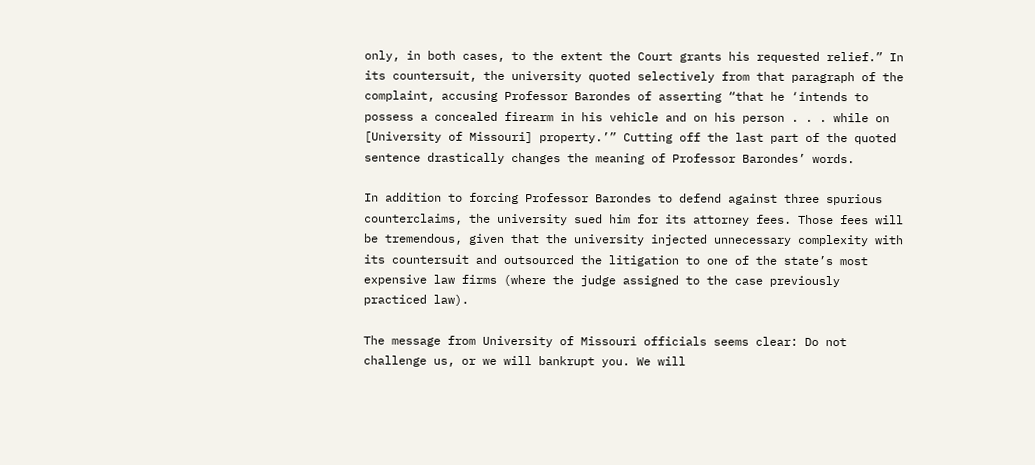only, in both cases, to the extent the Court grants his requested relief.” In its countersuit, the university quoted selectively from that paragraph of the complaint, accusing Professor Barondes of asserting “that he ‘intends to possess a concealed firearm in his vehicle and on his person . . . while on [University of Missouri] property.’” Cutting off the last part of the quoted sentence drastically changes the meaning of Professor Barondes’ words.

In addition to forcing Professor Barondes to defend against three spurious counterclaims, the university sued him for its attorney fees. Those fees will be tremendous, given that the university injected unnecessary complexity with its countersuit and outsourced the litigation to one of the state’s most expensive law firms (where the judge assigned to the case previously practiced law).

The message from University of Missouri officials seems clear: Do not challenge us, or we will bankrupt you. We will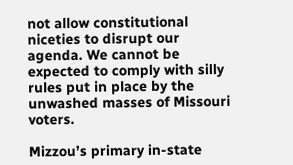not allow constitutional niceties to disrupt our agenda. We cannot be expected to comply with silly rules put in place by the unwashed masses of Missouri voters.

Mizzou’s primary in-state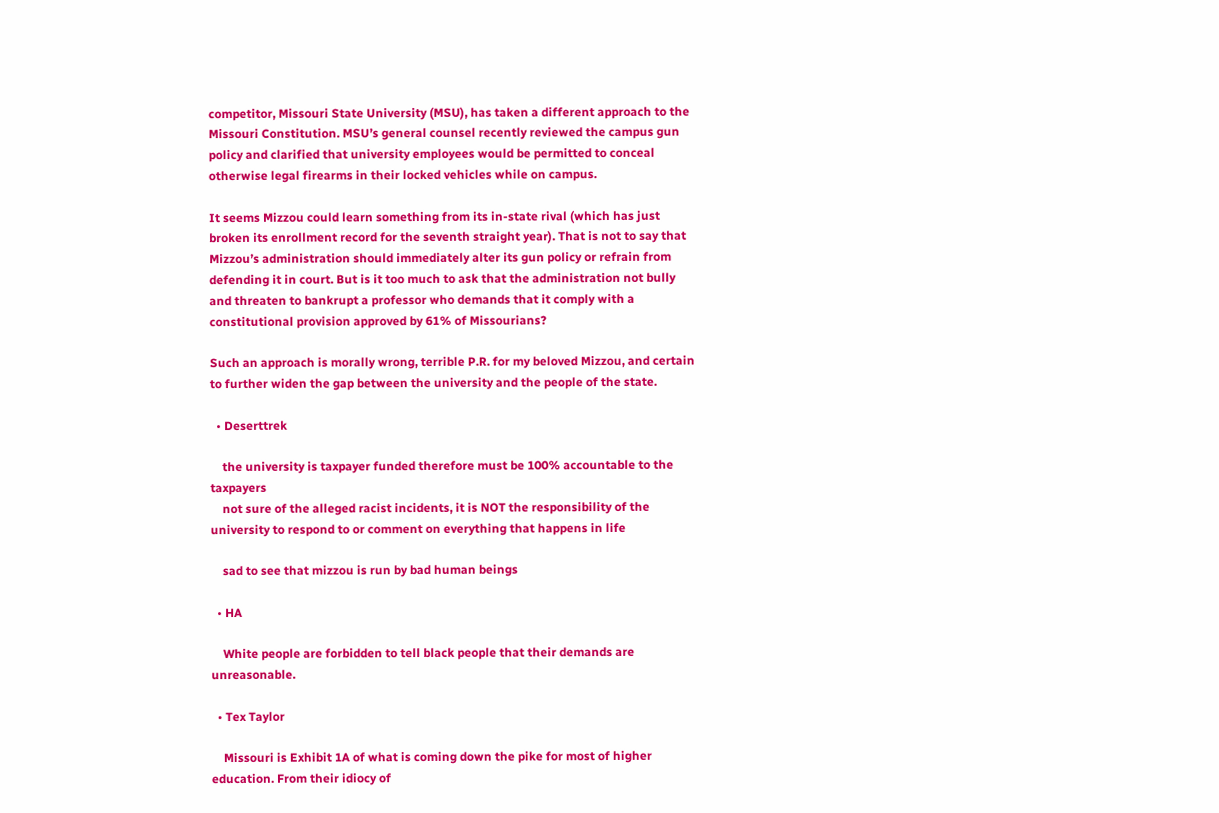competitor, Missouri State University (MSU), has taken a different approach to the Missouri Constitution. MSU’s general counsel recently reviewed the campus gun policy and clarified that university employees would be permitted to conceal otherwise legal firearms in their locked vehicles while on campus.

It seems Mizzou could learn something from its in-state rival (which has just broken its enrollment record for the seventh straight year). That is not to say that Mizzou’s administration should immediately alter its gun policy or refrain from defending it in court. But is it too much to ask that the administration not bully and threaten to bankrupt a professor who demands that it comply with a constitutional provision approved by 61% of Missourians?

Such an approach is morally wrong, terrible P.R. for my beloved Mizzou, and certain to further widen the gap between the university and the people of the state.

  • Deserttrek

    the university is taxpayer funded therefore must be 100% accountable to the taxpayers
    not sure of the alleged racist incidents, it is NOT the responsibility of the university to respond to or comment on everything that happens in life

    sad to see that mizzou is run by bad human beings

  • HA

    White people are forbidden to tell black people that their demands are unreasonable.

  • Tex Taylor

    Missouri is Exhibit 1A of what is coming down the pike for most of higher education. From their idiocy of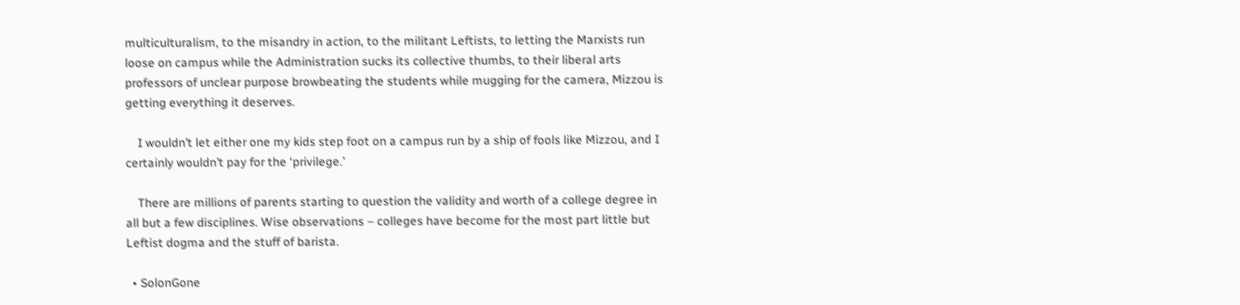multiculturalism, to the misandry in action, to the militant Leftists, to letting the Marxists run loose on campus while the Administration sucks its collective thumbs, to their liberal arts professors of unclear purpose browbeating the students while mugging for the camera, Mizzou is getting everything it deserves.

    I wouldn’t let either one my kids step foot on a campus run by a ship of fools like Mizzou, and I certainly wouldn’t pay for the ‘privilege.’

    There are millions of parents starting to question the validity and worth of a college degree in all but a few disciplines. Wise observations – colleges have become for the most part little but Leftist dogma and the stuff of barista.

  • SolonGone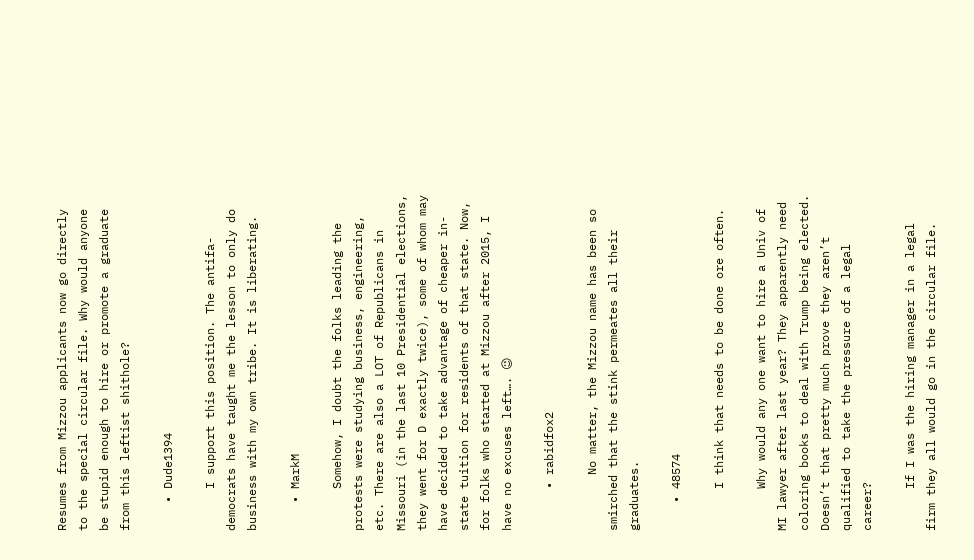Resumes from Mizzou applicants now go directly to the special circular file. Why would anyone be stupid enough to hire or promote a graduate from this leftist shithole?

    • Dude1394

      I support this position. The antifa-democrats have taught me the lesson to only do business with my own tribe. It is liberating.

    • MarkM

      Somehow, I doubt the folks leading the protests were studying business, engineering, etc. There are also a LOT of Republicans in Missouri (in the last 10 Presidential elections, they went for D exactly twice), some of whom may have decided to take advantage of cheaper in-state tuition for residents of that state. Now, for folks who started at Mizzou after 2015, I have no excuses left…. 😉

      • rabidfox2

        No matter, the Mizzou name has been so smirched that the stink permeates all their graduates.

    • 48574

      I think that needs to be done ore often.

      Why would any one want to hire a Univ of MI lawyer after last year? They apparently need coloring books to deal with Trump being elected. Doesn’t that pretty much prove they aren’t qualified to take the pressure of a legal career?

      If I was the hiring manager in a legal firm they all would go in the circular file.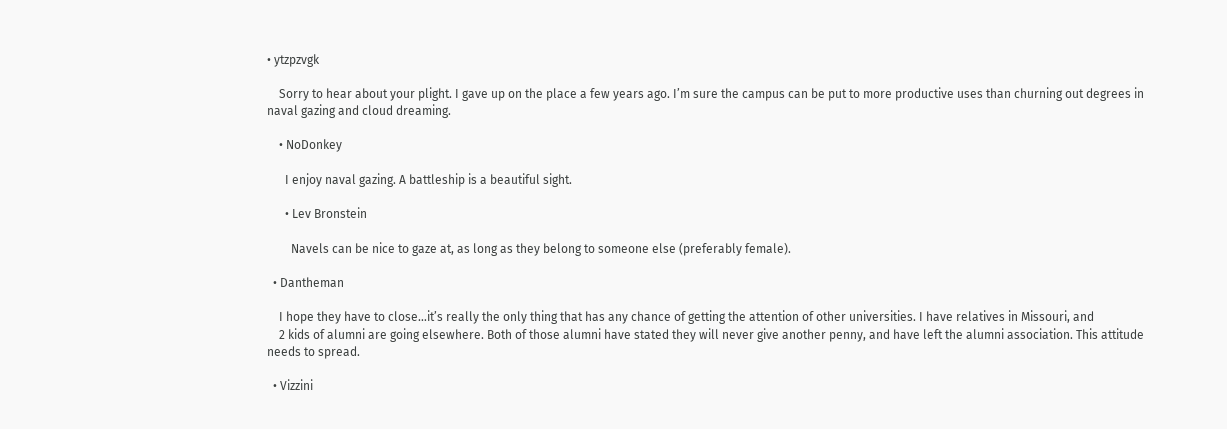• ytzpzvgk

    Sorry to hear about your plight. I gave up on the place a few years ago. I’m sure the campus can be put to more productive uses than churning out degrees in naval gazing and cloud dreaming.

    • NoDonkey

      I enjoy naval gazing. A battleship is a beautiful sight.

      • Lev Bronstein

        Navels can be nice to gaze at, as long as they belong to someone else (preferably female).

  • Dantheman

    I hope they have to close…it’s really the only thing that has any chance of getting the attention of other universities. I have relatives in Missouri, and
    2 kids of alumni are going elsewhere. Both of those alumni have stated they will never give another penny, and have left the alumni association. This attitude needs to spread.

  • Vizzini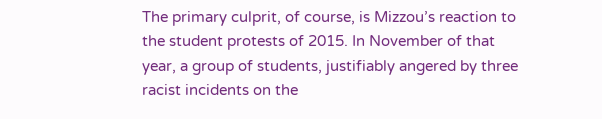The primary culprit, of course, is Mizzou’s reaction to the student protests of 2015. In November of that year, a group of students, justifiably angered by three racist incidents on the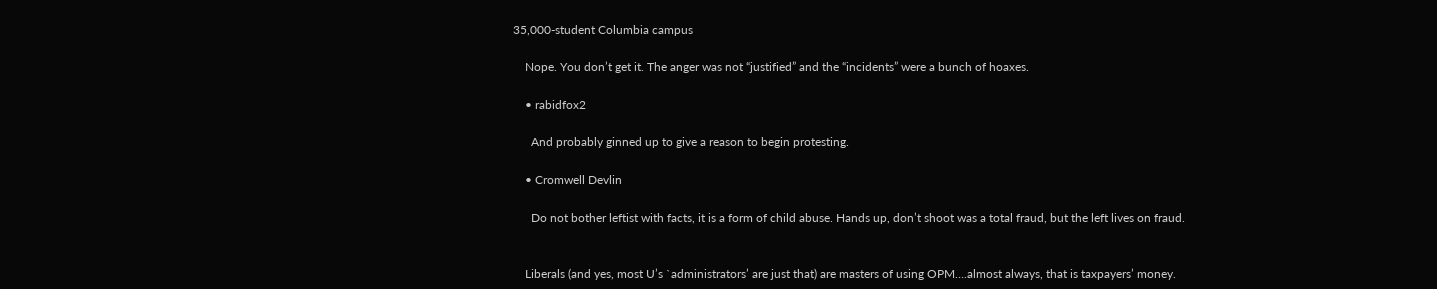35,000-student Columbia campus

    Nope. You don’t get it. The anger was not “justified” and the “incidents” were a bunch of hoaxes.

    • rabidfox2

      And probably ginned up to give a reason to begin protesting.

    • Cromwell Devlin

      Do not bother leftist with facts, it is a form of child abuse. Hands up, don’t shoot was a total fraud, but the left lives on fraud.


    Liberals (and yes, most U’s `administrators’ are just that) are masters of using OPM….almost always, that is taxpayers’ money.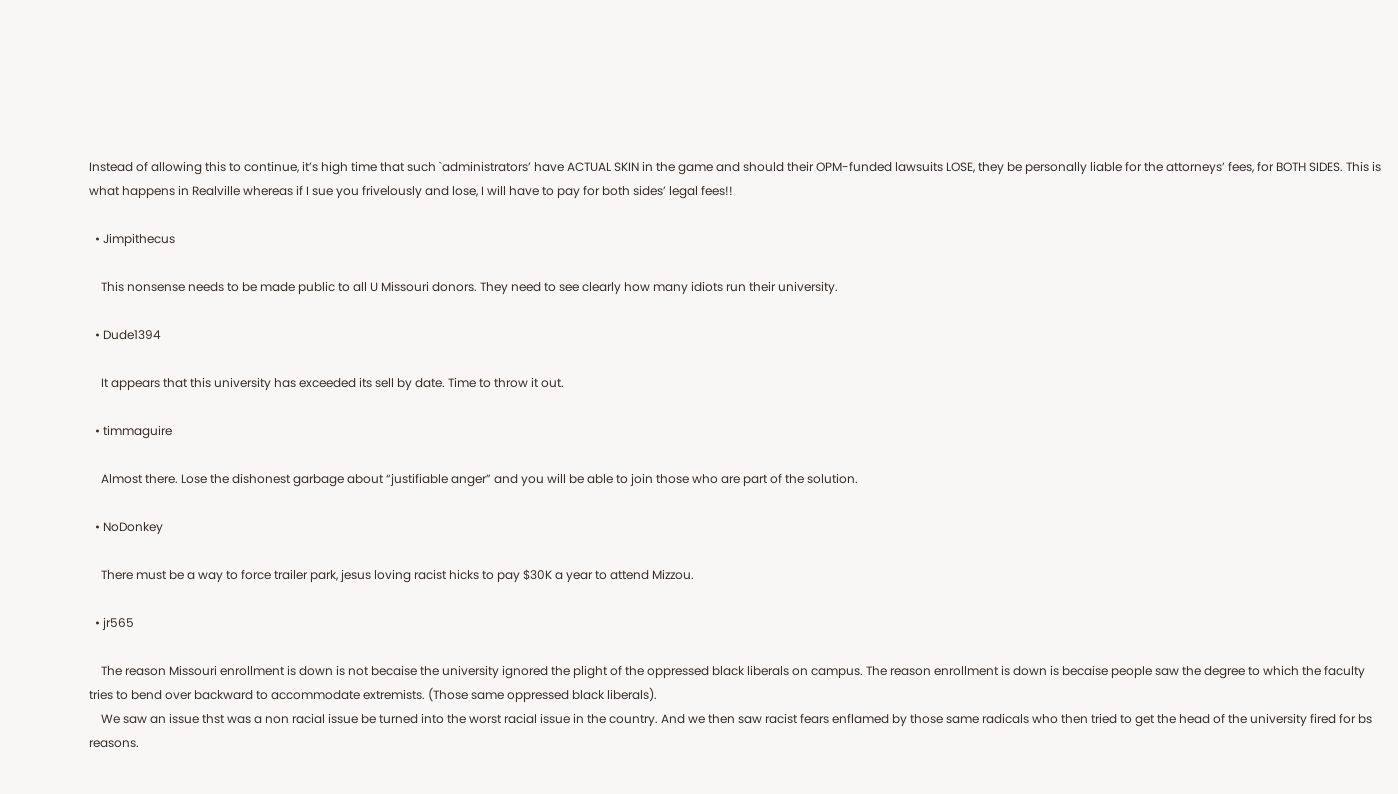Instead of allowing this to continue, it’s high time that such `administrators’ have ACTUAL SKIN in the game and should their OPM-funded lawsuits LOSE, they be personally liable for the attorneys’ fees, for BOTH SIDES. This is what happens in Realville whereas if I sue you frivelously and lose, I will have to pay for both sides’ legal fees!!

  • Jimpithecus

    This nonsense needs to be made public to all U Missouri donors. They need to see clearly how many idiots run their university.

  • Dude1394

    It appears that this university has exceeded its sell by date. Time to throw it out.

  • timmaguire

    Almost there. Lose the dishonest garbage about “justifiable anger” and you will be able to join those who are part of the solution.

  • NoDonkey

    There must be a way to force trailer park, jesus loving racist hicks to pay $30K a year to attend Mizzou.

  • jr565

    The reason Missouri enrollment is down is not becaise the university ignored the plight of the oppressed black liberals on campus. The reason enrollment is down is becaise people saw the degree to which the faculty tries to bend over backward to accommodate extremists. (Those same oppressed black liberals).
    We saw an issue thst was a non racial issue be turned into the worst racial issue in the country. And we then saw racist fears enflamed by those same radicals who then tried to get the head of the university fired for bs reasons.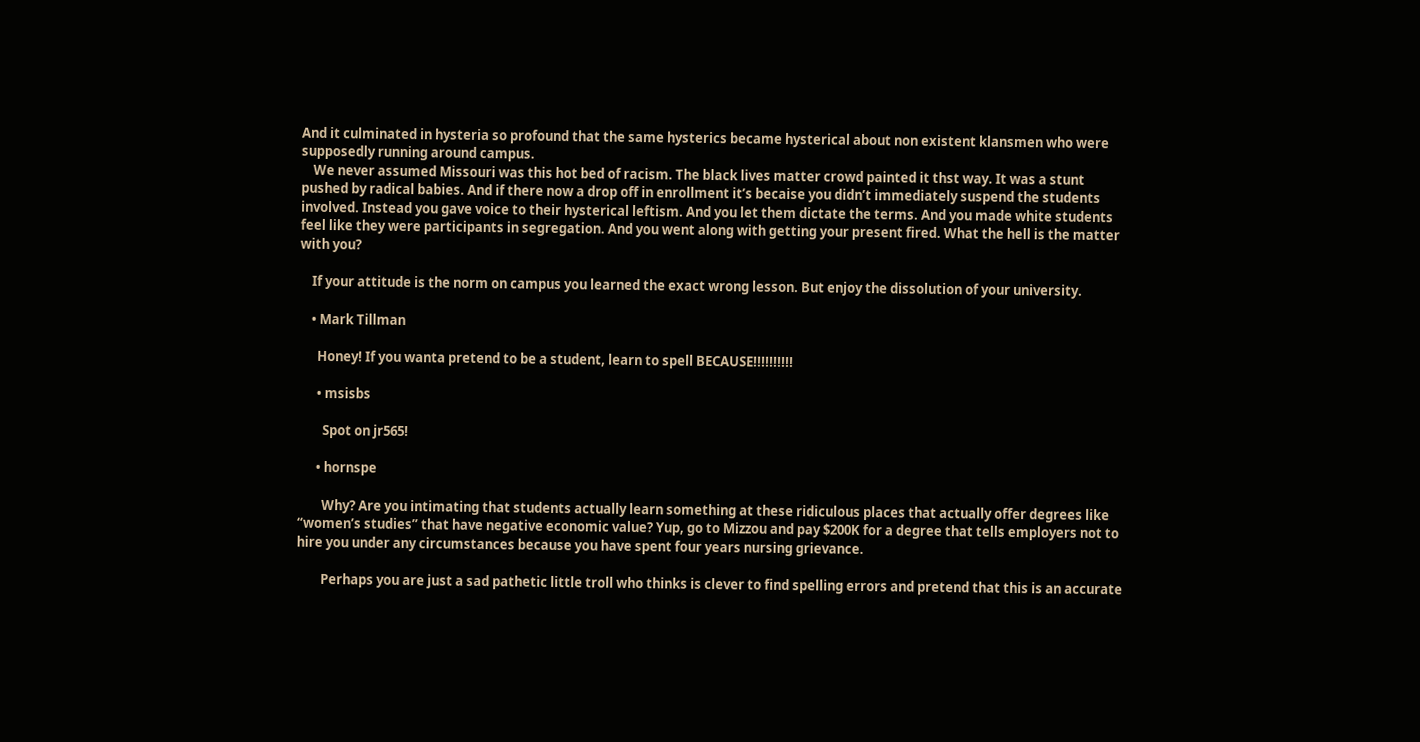And it culminated in hysteria so profound that the same hysterics became hysterical about non existent klansmen who were supposedly running around campus.
    We never assumed Missouri was this hot bed of racism. The black lives matter crowd painted it thst way. It was a stunt pushed by radical babies. And if there now a drop off in enrollment it’s becaise you didn’t immediately suspend the students involved. Instead you gave voice to their hysterical leftism. And you let them dictate the terms. And you made white students feel like they were participants in segregation. And you went along with getting your present fired. What the hell is the matter with you?

    If your attitude is the norm on campus you learned the exact wrong lesson. But enjoy the dissolution of your university.

    • Mark Tillman

      Honey! If you wanta pretend to be a student, learn to spell BECAUSE!!!!!!!!!!

      • msisbs

        Spot on jr565!

      • hornspe

        Why? Are you intimating that students actually learn something at these ridiculous places that actually offer degrees like “women’s studies” that have negative economic value? Yup, go to Mizzou and pay $200K for a degree that tells employers not to hire you under any circumstances because you have spent four years nursing grievance.

        Perhaps you are just a sad pathetic little troll who thinks is clever to find spelling errors and pretend that this is an accurate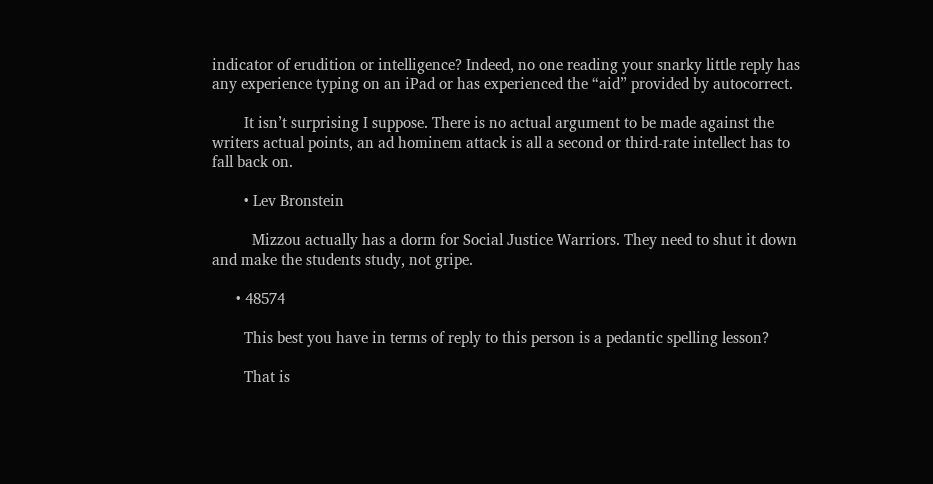indicator of erudition or intelligence? Indeed, no one reading your snarky little reply has any experience typing on an iPad or has experienced the “aid” provided by autocorrect.

        It isn’t surprising I suppose. There is no actual argument to be made against the writers actual points, an ad hominem attack is all a second or third-rate intellect has to fall back on.

        • Lev Bronstein

          Mizzou actually has a dorm for Social Justice Warriors. They need to shut it down and make the students study, not gripe.

      • 48574

        This best you have in terms of reply to this person is a pedantic spelling lesson?

        That is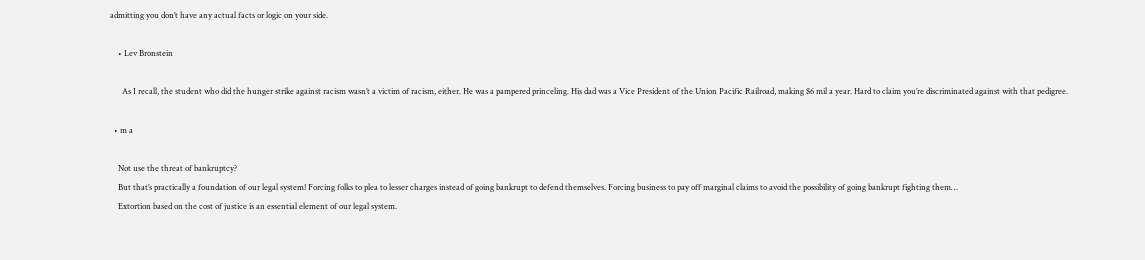admitting you don’t have any actual facts or logic on your side.

    • Lev Bronstein

      As I recall, the student who did the hunger strike against racism wasn’t a victim of racism, either. He was a pampered princeling. His dad was a Vice President of the Union Pacific Railroad, making $6 mil a year. Hard to claim you’re discriminated against with that pedigree.

  • m a

    Not use the threat of bankruptcy?
    But that’s practically a foundation of our legal system! Forcing folks to plea to lesser charges instead of going bankrupt to defend themselves. Forcing business to pay off marginal claims to avoid the possibility of going bankrupt fighting them…
    Extortion based on the cost of justice is an essential element of our legal system.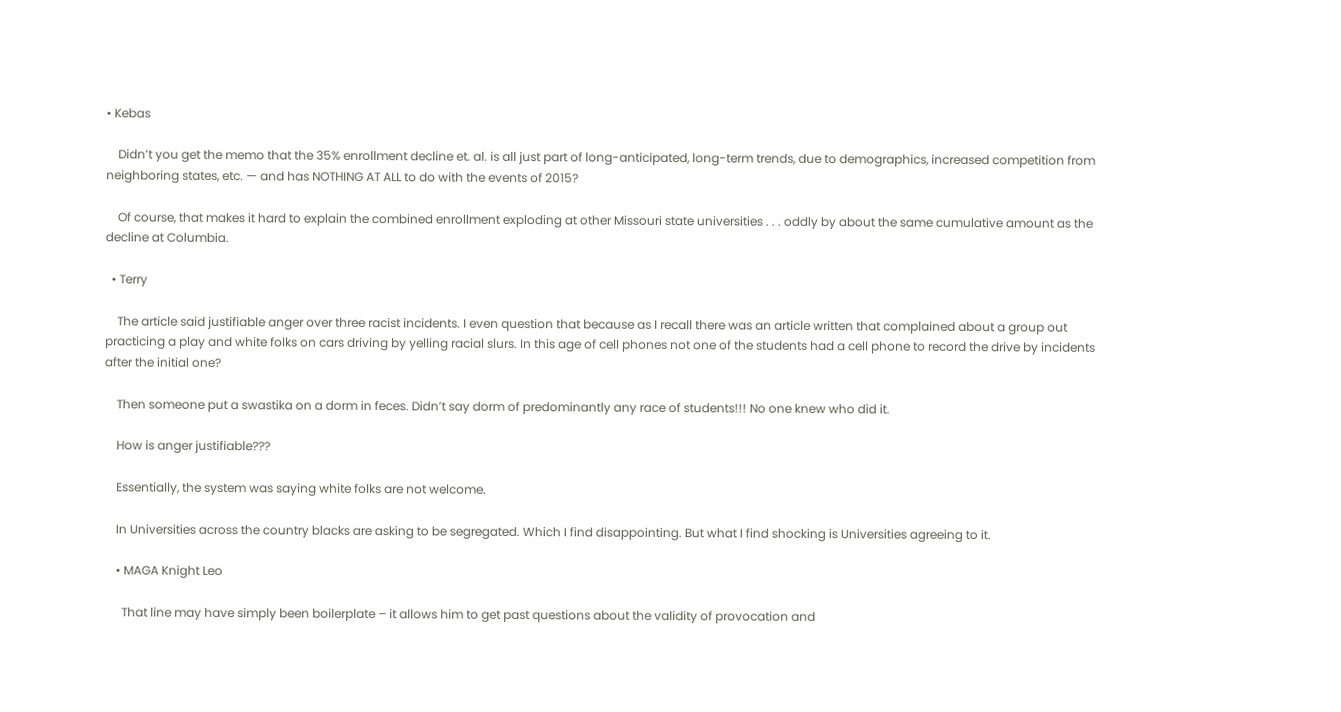• Kebas

    Didn’t you get the memo that the 35% enrollment decline et. al. is all just part of long-anticipated, long-term trends, due to demographics, increased competition from neighboring states, etc. — and has NOTHING AT ALL to do with the events of 2015?

    Of course, that makes it hard to explain the combined enrollment exploding at other Missouri state universities . . . oddly by about the same cumulative amount as the decline at Columbia.

  • Terry

    The article said justifiable anger over three racist incidents. I even question that because as I recall there was an article written that complained about a group out practicing a play and white folks on cars driving by yelling racial slurs. In this age of cell phones not one of the students had a cell phone to record the drive by incidents after the initial one?

    Then someone put a swastika on a dorm in feces. Didn’t say dorm of predominantly any race of students!!! No one knew who did it.

    How is anger justifiable???

    Essentially, the system was saying white folks are not welcome.

    In Universities across the country blacks are asking to be segregated. Which I find disappointing. But what I find shocking is Universities agreeing to it.

    • MAGA Knight Leo

      That line may have simply been boilerplate – it allows him to get past questions about the validity of provocation and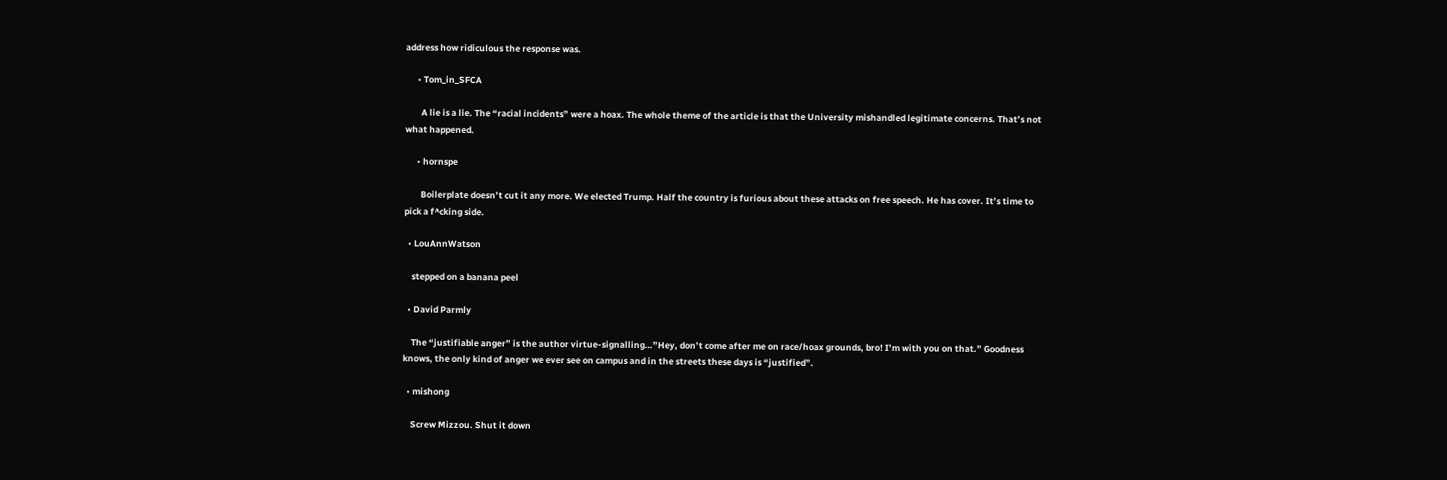address how ridiculous the response was.

      • Tom_in_SFCA

        A lie is a lie. The “racial incidents” were a hoax. The whole theme of the article is that the University mishandled legitimate concerns. That’s not what happened.

      • hornspe

        Boilerplate doesn’t cut it any more. We elected Trump. Half the country is furious about these attacks on free speech. He has cover. It’s time to pick a f^cking side.

  • LouAnnWatson

    stepped on a banana peel

  • David Parmly

    The “justifiable anger” is the author virtue-signalling…”Hey, don’t come after me on race/hoax grounds, bro! I’m with you on that.” Goodness knows, the only kind of anger we ever see on campus and in the streets these days is “justified”.

  • mishong

    Screw Mizzou. Shut it down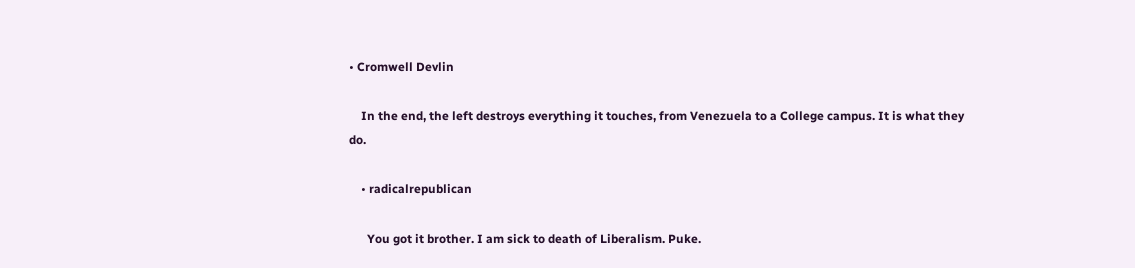• Cromwell Devlin

    In the end, the left destroys everything it touches, from Venezuela to a College campus. It is what they do.

    • radicalrepublican

      You got it brother. I am sick to death of Liberalism. Puke.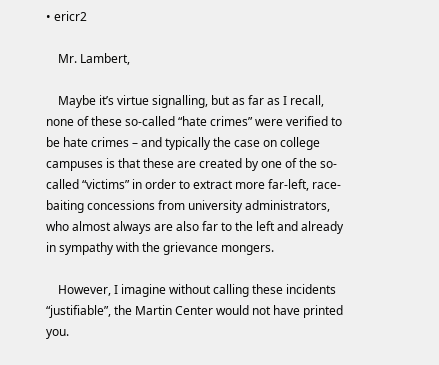• ericr2

    Mr. Lambert,

    Maybe it’s virtue signalling, but as far as I recall, none of these so-called “hate crimes” were verified to be hate crimes – and typically the case on college campuses is that these are created by one of the so-called “victims” in order to extract more far-left, race-baiting concessions from university administrators, who almost always are also far to the left and already in sympathy with the grievance mongers.

    However, I imagine without calling these incidents “justifiable”, the Martin Center would not have printed you.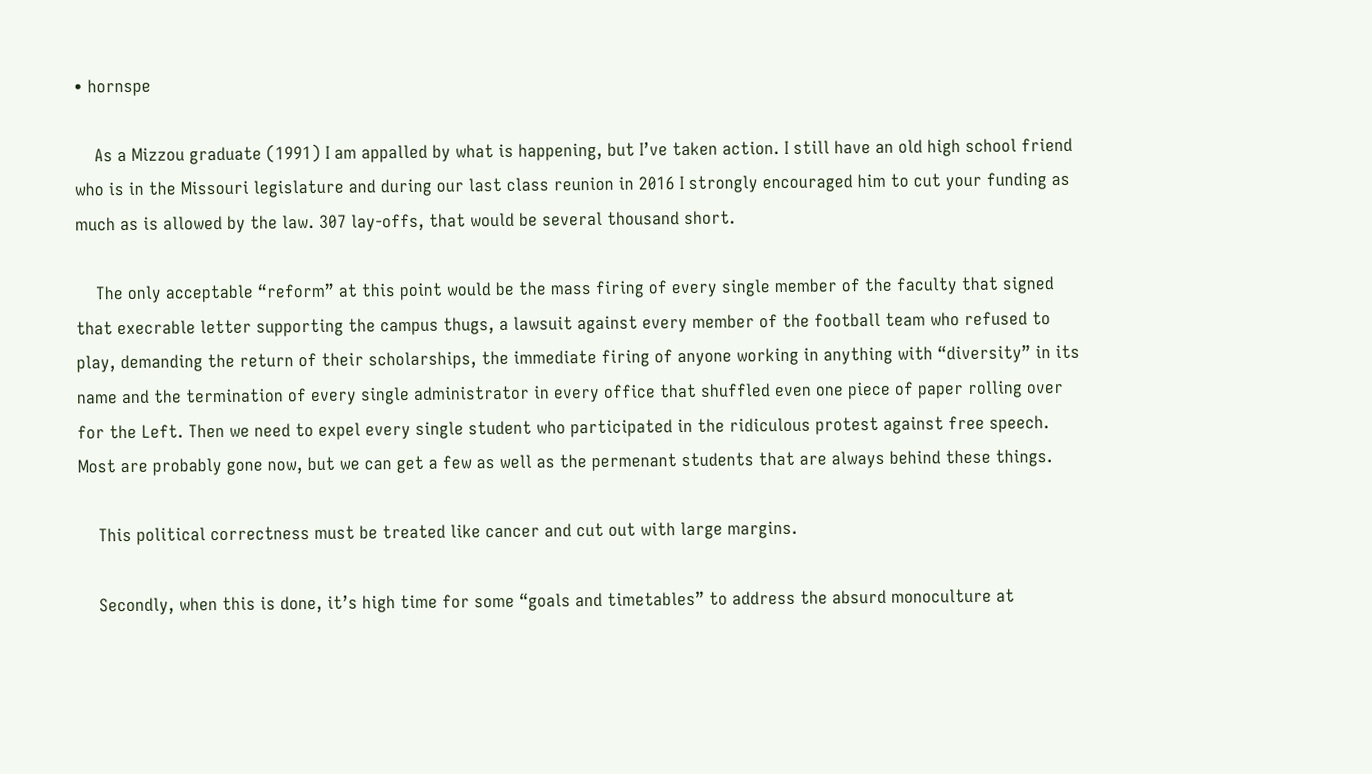• hornspe

    As a Mizzou graduate (1991) I am appalled by what is happening, but I’ve taken action. I still have an old high school friend who is in the Missouri legislature and during our last class reunion in 2016 I strongly encouraged him to cut your funding as much as is allowed by the law. 307 lay-offs, that would be several thousand short.

    The only acceptable “reform” at this point would be the mass firing of every single member of the faculty that signed that execrable letter supporting the campus thugs, a lawsuit against every member of the football team who refused to play, demanding the return of their scholarships, the immediate firing of anyone working in anything with “diversity” in its name and the termination of every single administrator in every office that shuffled even one piece of paper rolling over for the Left. Then we need to expel every single student who participated in the ridiculous protest against free speech. Most are probably gone now, but we can get a few as well as the permenant students that are always behind these things.

    This political correctness must be treated like cancer and cut out with large margins.

    Secondly, when this is done, it’s high time for some “goals and timetables” to address the absurd monoculture at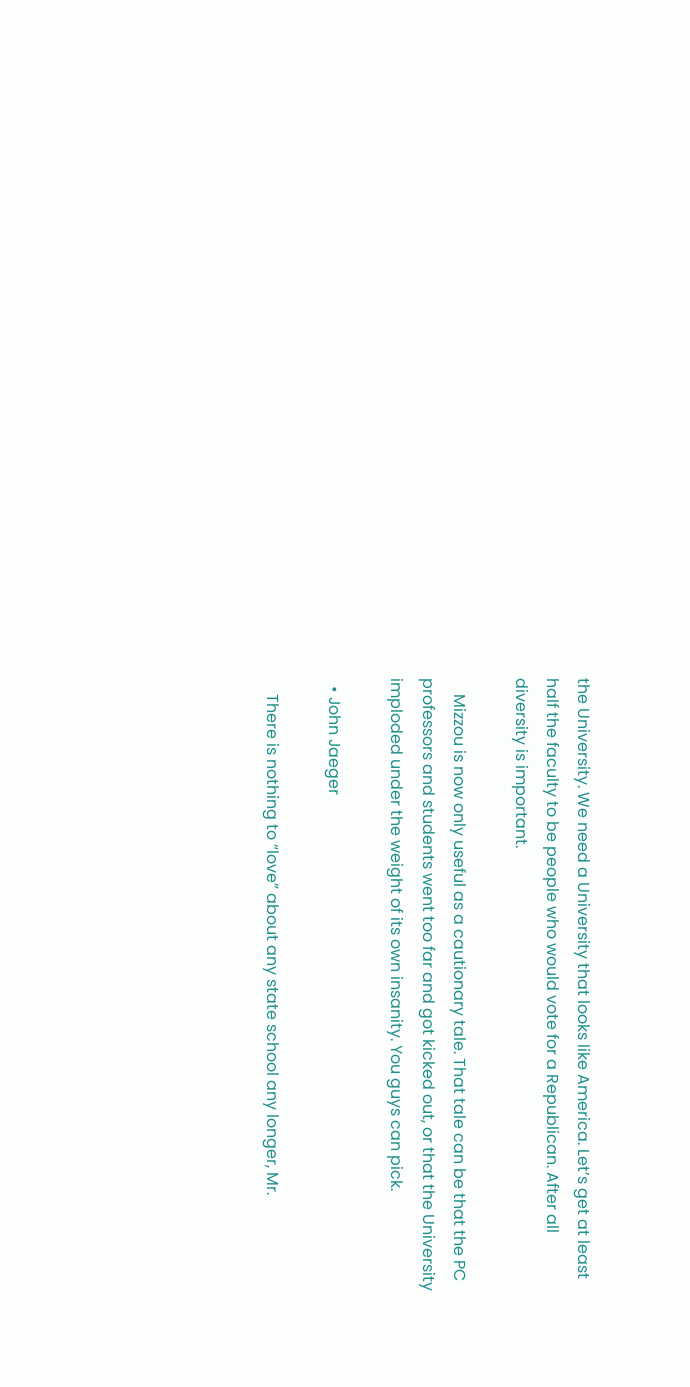the University. We need a University that looks like America. Let’s get at least half the faculty to be people who would vote for a Republican. After all diversity is important.

    Mizzou is now only useful as a cautionary tale. That tale can be that the PC professors and students went too far and got kicked out, or that the University imploded under the weight of its own insanity. You guys can pick.

  • John Jaeger

    There is nothing to “love” about any state school any longer, Mr.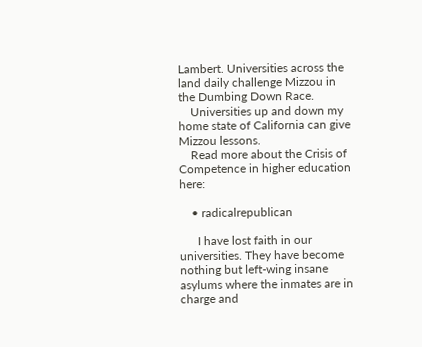Lambert. Universities across the land daily challenge Mizzou in the Dumbing Down Race.
    Universities up and down my home state of California can give Mizzou lessons.
    Read more about the Crisis of Competence in higher education here:

    • radicalrepublican

      I have lost faith in our universities. They have become nothing but left-wing insane asylums where the inmates are in charge and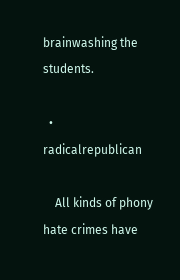brainwashing the students.

  • radicalrepublican

    All kinds of phony hate crimes have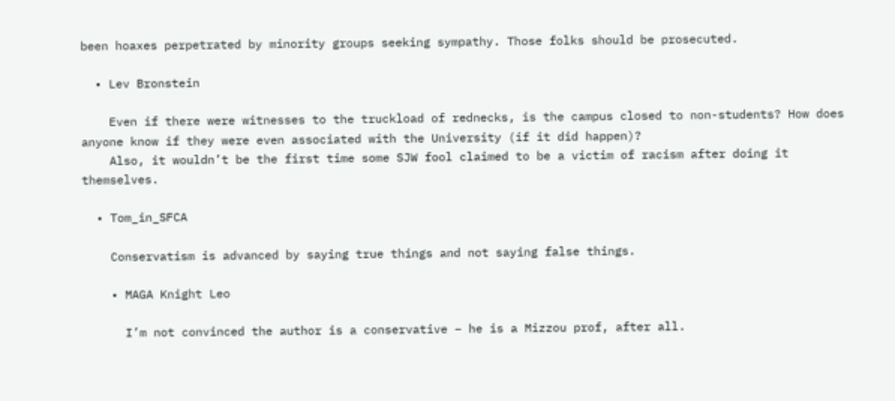been hoaxes perpetrated by minority groups seeking sympathy. Those folks should be prosecuted.

  • Lev Bronstein

    Even if there were witnesses to the truckload of rednecks, is the campus closed to non-students? How does anyone know if they were even associated with the University (if it did happen)?
    Also, it wouldn’t be the first time some SJW fool claimed to be a victim of racism after doing it themselves.

  • Tom_in_SFCA

    Conservatism is advanced by saying true things and not saying false things.

    • MAGA Knight Leo

      I’m not convinced the author is a conservative – he is a Mizzou prof, after all.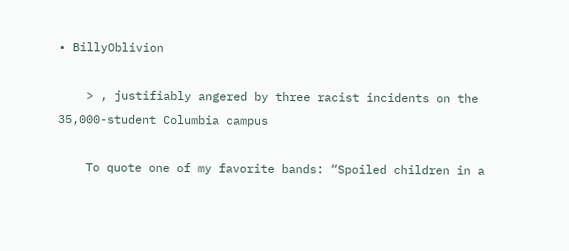• BillyOblivion

    > , justifiably angered by three racist incidents on the 35,000-student Columbia campus

    To quote one of my favorite bands: “Spoiled children in a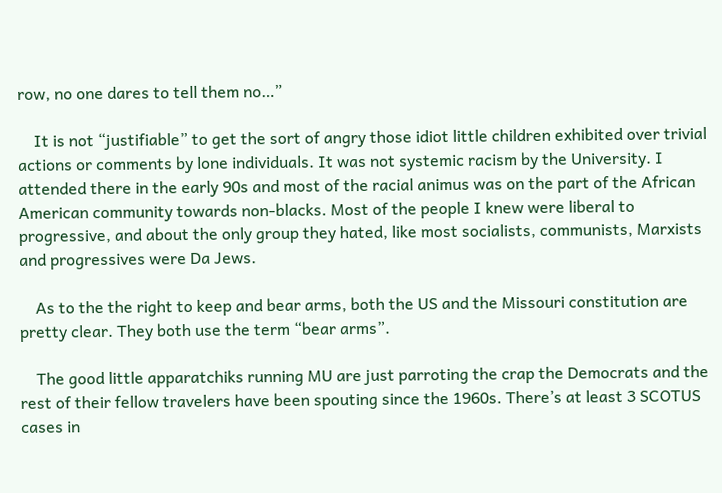row, no one dares to tell them no…”

    It is not “justifiable” to get the sort of angry those idiot little children exhibited over trivial actions or comments by lone individuals. It was not systemic racism by the University. I attended there in the early 90s and most of the racial animus was on the part of the African American community towards non-blacks. Most of the people I knew were liberal to progressive, and about the only group they hated, like most socialists, communists, Marxists and progressives were Da Jews.

    As to the the right to keep and bear arms, both the US and the Missouri constitution are pretty clear. They both use the term “bear arms”.

    The good little apparatchiks running MU are just parroting the crap the Democrats and the rest of their fellow travelers have been spouting since the 1960s. There’s at least 3 SCOTUS cases in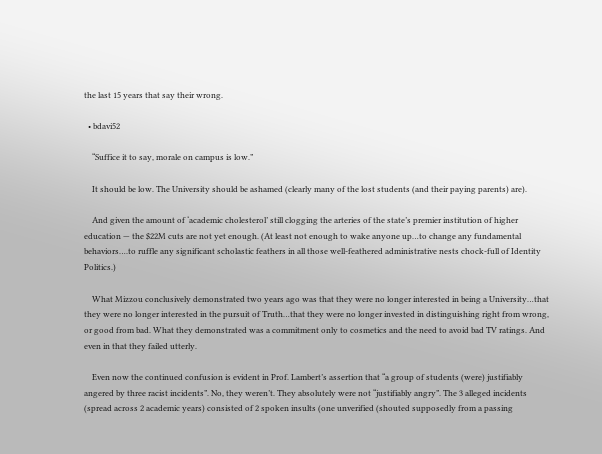the last 15 years that say their wrong.

  • bdavi52

    “Suffice it to say, morale on campus is low.”

    It should be low. The University should be ashamed (clearly many of the lost students (and their paying parents) are).

    And given the amount of ‘academic cholesterol’ still clogging the arteries of the state’s premier institution of higher education — the $22M cuts are not yet enough. (At least not enough to wake anyone up…to change any fundamental behaviors….to ruffle any significant scholastic feathers in all those well-feathered administrative nests chock-full of Identity Politics.)

    What Mizzou conclusively demonstrated two years ago was that they were no longer interested in being a University…that they were no longer interested in the pursuit of Truth…that they were no longer invested in distinguishing right from wrong, or good from bad. What they demonstrated was a commitment only to cosmetics and the need to avoid bad TV ratings. And even in that they failed utterly.

    Even now the continued confusion is evident in Prof. Lambert’s assertion that “a group of students (were) justifiably angered by three racist incidents”. No, they weren’t. They absolutely were not “justifiably angry”. The 3 alleged incidents (spread across 2 academic years) consisted of 2 spoken insults (one unverified (shouted supposedly from a passing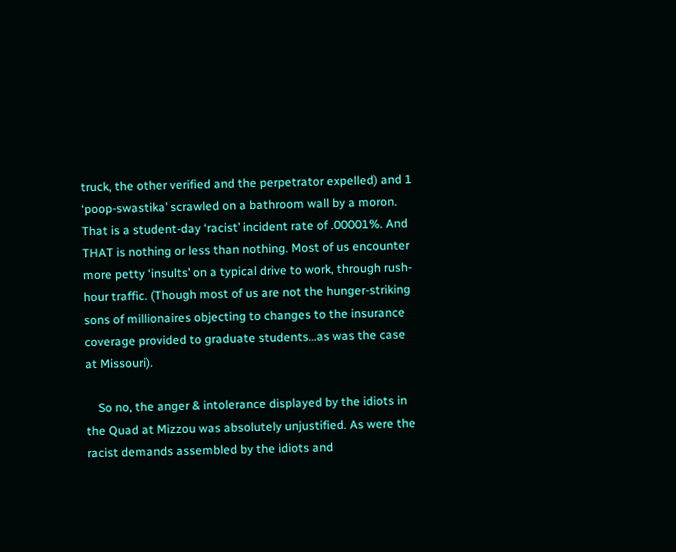truck, the other verified and the perpetrator expelled) and 1 ‘poop-swastika’ scrawled on a bathroom wall by a moron. That is a student-day ‘racist’ incident rate of .00001%. And THAT is nothing or less than nothing. Most of us encounter more petty ‘insults’ on a typical drive to work, through rush-hour traffic. (Though most of us are not the hunger-striking sons of millionaires objecting to changes to the insurance coverage provided to graduate students…as was the case at Missouri).

    So no, the anger & intolerance displayed by the idiots in the Quad at Mizzou was absolutely unjustified. As were the racist demands assembled by the idiots and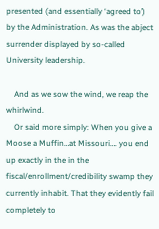presented (and essentially ‘agreed to’) by the Administration. As was the abject surrender displayed by so-called University leadership.

    And as we sow the wind, we reap the whirlwind.
    Or said more simply: When you give a Moose a Muffin…at Missouri…. you end up exactly in the in the fiscal/enrollment/credibility swamp they currently inhabit. That they evidently fail completely to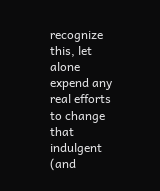recognize this, let alone expend any real efforts to change that indulgent (and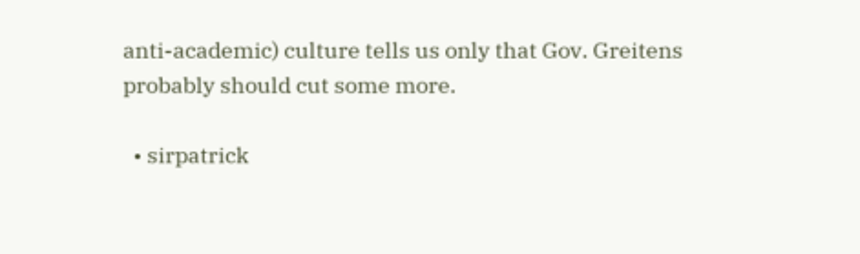anti-academic) culture tells us only that Gov. Greitens probably should cut some more.

  • sirpatrick